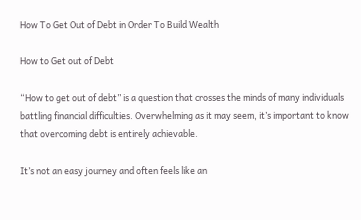How To Get Out of Debt in Order To Build Wealth

How to Get out of Debt

“How to get out of debt” is a question that crosses the minds of many individuals battling financial difficulties. Overwhelming as it may seem, it’s important to know that overcoming debt is entirely achievable.

It’s not an easy journey and often feels like an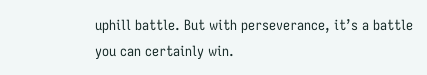uphill battle. But with perseverance, it’s a battle you can certainly win.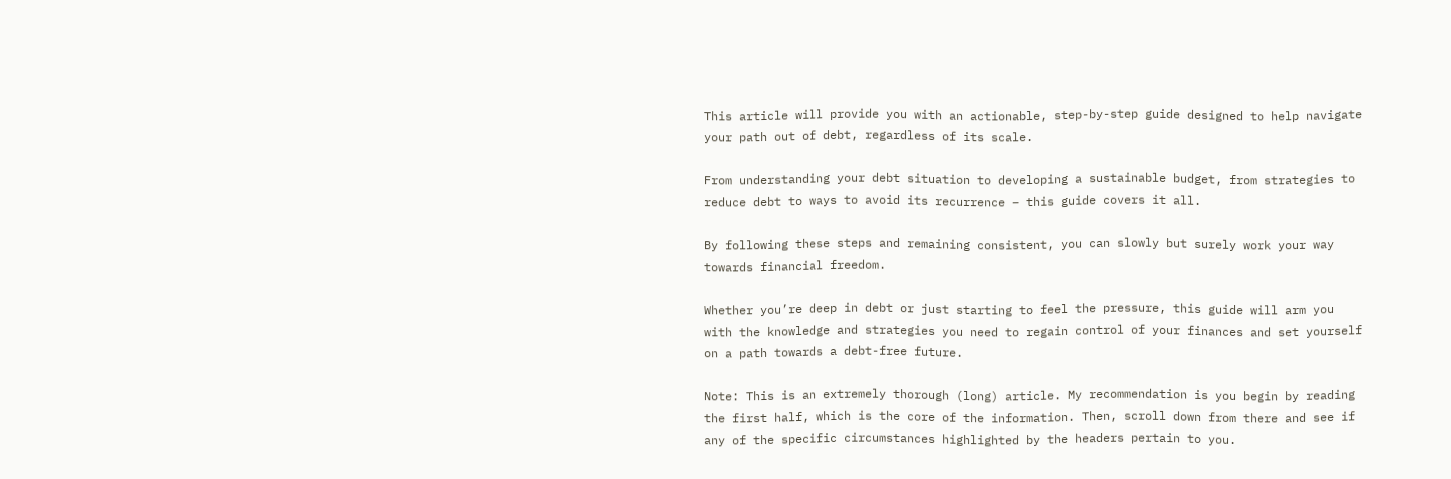This article will provide you with an actionable, step-by-step guide designed to help navigate your path out of debt, regardless of its scale.

From understanding your debt situation to developing a sustainable budget, from strategies to reduce debt to ways to avoid its recurrence – this guide covers it all.

By following these steps and remaining consistent, you can slowly but surely work your way towards financial freedom.

Whether you’re deep in debt or just starting to feel the pressure, this guide will arm you with the knowledge and strategies you need to regain control of your finances and set yourself on a path towards a debt-free future.

Note: This is an extremely thorough (long) article. My recommendation is you begin by reading the first half, which is the core of the information. Then, scroll down from there and see if any of the specific circumstances highlighted by the headers pertain to you.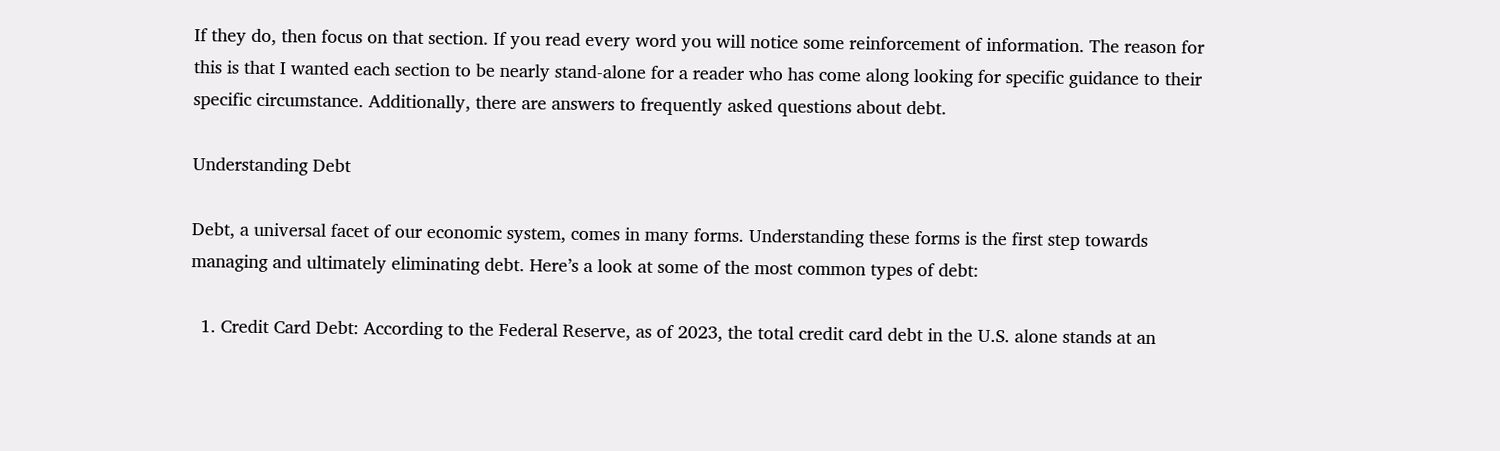If they do, then focus on that section. If you read every word you will notice some reinforcement of information. The reason for this is that I wanted each section to be nearly stand-alone for a reader who has come along looking for specific guidance to their specific circumstance. Additionally, there are answers to frequently asked questions about debt.

Understanding Debt

Debt, a universal facet of our economic system, comes in many forms. Understanding these forms is the first step towards managing and ultimately eliminating debt. Here’s a look at some of the most common types of debt:

  1. Credit Card Debt: According to the Federal Reserve, as of 2023, the total credit card debt in the U.S. alone stands at an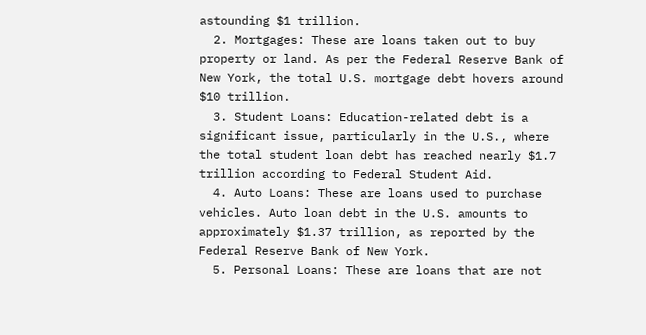astounding $1 trillion.
  2. Mortgages: These are loans taken out to buy property or land. As per the Federal Reserve Bank of New York, the total U.S. mortgage debt hovers around $10 trillion.
  3. Student Loans: Education-related debt is a significant issue, particularly in the U.S., where the total student loan debt has reached nearly $1.7 trillion according to Federal Student Aid.
  4. Auto Loans: These are loans used to purchase vehicles. Auto loan debt in the U.S. amounts to approximately $1.37 trillion, as reported by the Federal Reserve Bank of New York.
  5. Personal Loans: These are loans that are not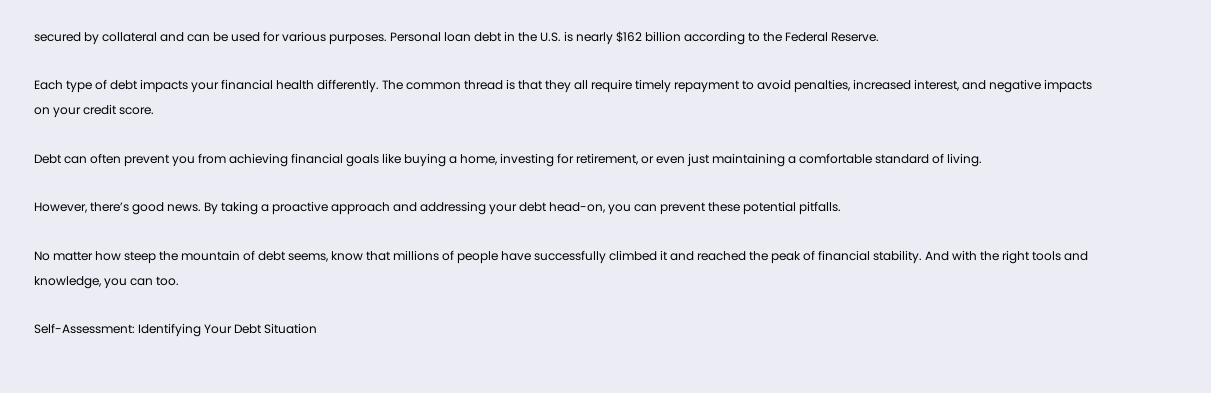secured by collateral and can be used for various purposes. Personal loan debt in the U.S. is nearly $162 billion according to the Federal Reserve.

Each type of debt impacts your financial health differently. The common thread is that they all require timely repayment to avoid penalties, increased interest, and negative impacts on your credit score.

Debt can often prevent you from achieving financial goals like buying a home, investing for retirement, or even just maintaining a comfortable standard of living.

However, there’s good news. By taking a proactive approach and addressing your debt head-on, you can prevent these potential pitfalls.

No matter how steep the mountain of debt seems, know that millions of people have successfully climbed it and reached the peak of financial stability. And with the right tools and knowledge, you can too.

Self-Assessment: Identifying Your Debt Situation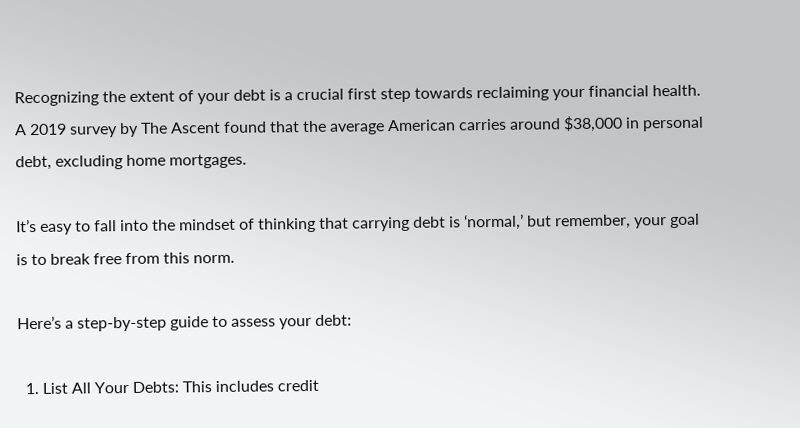Recognizing the extent of your debt is a crucial first step towards reclaiming your financial health. A 2019 survey by The Ascent found that the average American carries around $38,000 in personal debt, excluding home mortgages.

It’s easy to fall into the mindset of thinking that carrying debt is ‘normal,’ but remember, your goal is to break free from this norm.

Here’s a step-by-step guide to assess your debt:

  1. List All Your Debts: This includes credit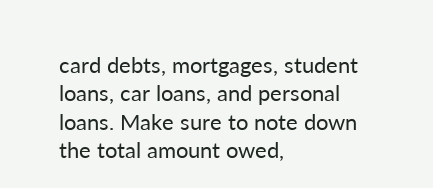card debts, mortgages, student loans, car loans, and personal loans. Make sure to note down the total amount owed,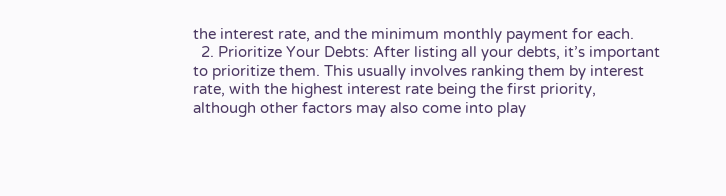the interest rate, and the minimum monthly payment for each.
  2. Prioritize Your Debts: After listing all your debts, it’s important to prioritize them. This usually involves ranking them by interest rate, with the highest interest rate being the first priority, although other factors may also come into play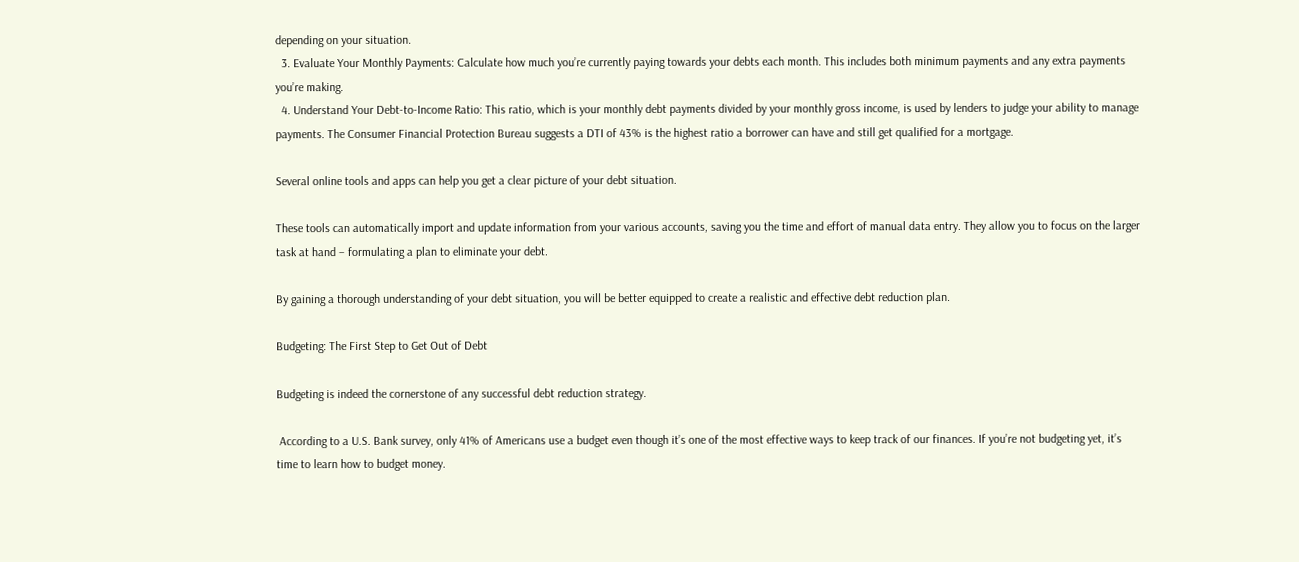depending on your situation.
  3. Evaluate Your Monthly Payments: Calculate how much you’re currently paying towards your debts each month. This includes both minimum payments and any extra payments you’re making.
  4. Understand Your Debt-to-Income Ratio: This ratio, which is your monthly debt payments divided by your monthly gross income, is used by lenders to judge your ability to manage payments. The Consumer Financial Protection Bureau suggests a DTI of 43% is the highest ratio a borrower can have and still get qualified for a mortgage.

Several online tools and apps can help you get a clear picture of your debt situation.

These tools can automatically import and update information from your various accounts, saving you the time and effort of manual data entry. They allow you to focus on the larger task at hand – formulating a plan to eliminate your debt.

By gaining a thorough understanding of your debt situation, you will be better equipped to create a realistic and effective debt reduction plan.

Budgeting: The First Step to Get Out of Debt

Budgeting is indeed the cornerstone of any successful debt reduction strategy.

 According to a U.S. Bank survey, only 41% of Americans use a budget even though it’s one of the most effective ways to keep track of our finances. If you’re not budgeting yet, it’s time to learn how to budget money.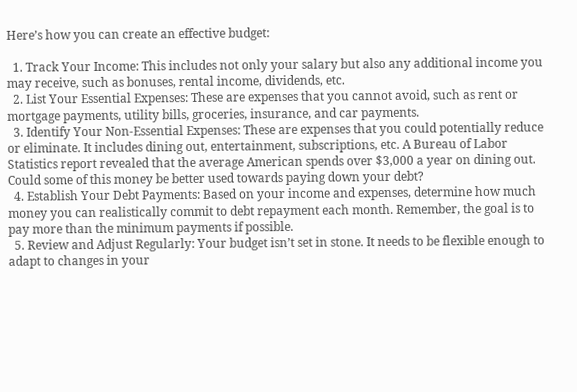Here’s how you can create an effective budget:

  1. Track Your Income: This includes not only your salary but also any additional income you may receive, such as bonuses, rental income, dividends, etc.
  2. List Your Essential Expenses: These are expenses that you cannot avoid, such as rent or mortgage payments, utility bills, groceries, insurance, and car payments.
  3. Identify Your Non-Essential Expenses: These are expenses that you could potentially reduce or eliminate. It includes dining out, entertainment, subscriptions, etc. A Bureau of Labor Statistics report revealed that the average American spends over $3,000 a year on dining out. Could some of this money be better used towards paying down your debt?
  4. Establish Your Debt Payments: Based on your income and expenses, determine how much money you can realistically commit to debt repayment each month. Remember, the goal is to pay more than the minimum payments if possible.
  5. Review and Adjust Regularly: Your budget isn’t set in stone. It needs to be flexible enough to adapt to changes in your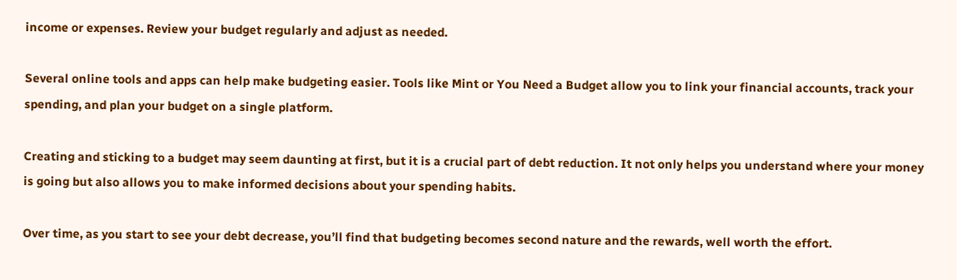income or expenses. Review your budget regularly and adjust as needed.

Several online tools and apps can help make budgeting easier. Tools like Mint or You Need a Budget allow you to link your financial accounts, track your spending, and plan your budget on a single platform.

Creating and sticking to a budget may seem daunting at first, but it is a crucial part of debt reduction. It not only helps you understand where your money is going but also allows you to make informed decisions about your spending habits.

Over time, as you start to see your debt decrease, you’ll find that budgeting becomes second nature and the rewards, well worth the effort.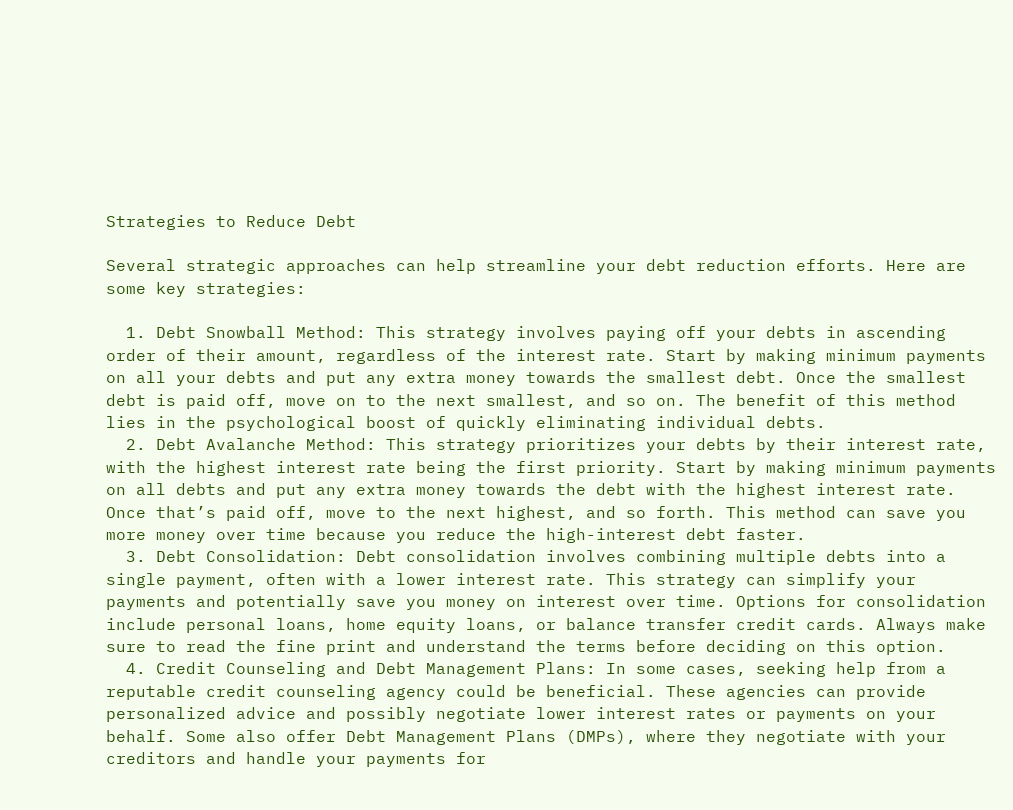Strategies to Reduce Debt

Several strategic approaches can help streamline your debt reduction efforts. Here are some key strategies:

  1. Debt Snowball Method: This strategy involves paying off your debts in ascending order of their amount, regardless of the interest rate. Start by making minimum payments on all your debts and put any extra money towards the smallest debt. Once the smallest debt is paid off, move on to the next smallest, and so on. The benefit of this method lies in the psychological boost of quickly eliminating individual debts.
  2. Debt Avalanche Method: This strategy prioritizes your debts by their interest rate, with the highest interest rate being the first priority. Start by making minimum payments on all debts and put any extra money towards the debt with the highest interest rate. Once that’s paid off, move to the next highest, and so forth. This method can save you more money over time because you reduce the high-interest debt faster.
  3. Debt Consolidation: Debt consolidation involves combining multiple debts into a single payment, often with a lower interest rate. This strategy can simplify your payments and potentially save you money on interest over time. Options for consolidation include personal loans, home equity loans, or balance transfer credit cards. Always make sure to read the fine print and understand the terms before deciding on this option.
  4. Credit Counseling and Debt Management Plans: In some cases, seeking help from a reputable credit counseling agency could be beneficial. These agencies can provide personalized advice and possibly negotiate lower interest rates or payments on your behalf. Some also offer Debt Management Plans (DMPs), where they negotiate with your creditors and handle your payments for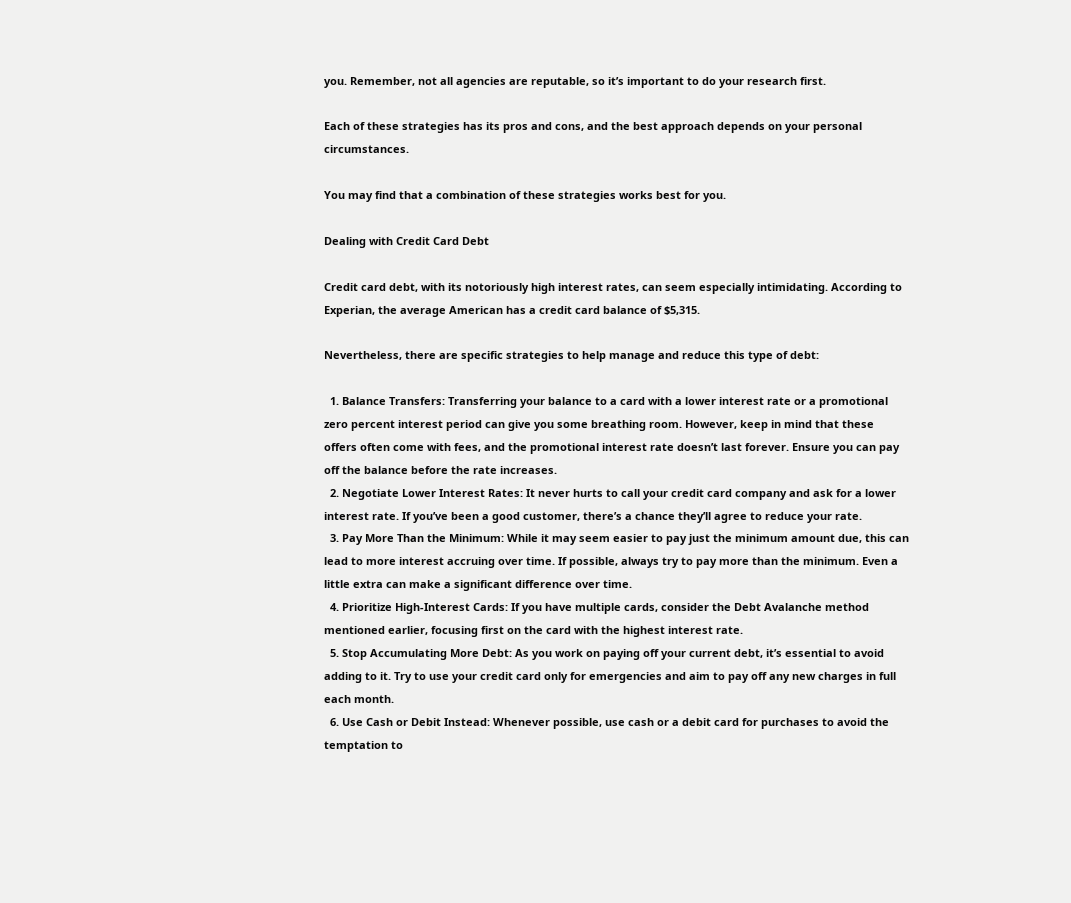you. Remember, not all agencies are reputable, so it’s important to do your research first.

Each of these strategies has its pros and cons, and the best approach depends on your personal circumstances.

You may find that a combination of these strategies works best for you.

Dealing with Credit Card Debt

Credit card debt, with its notoriously high interest rates, can seem especially intimidating. According to Experian, the average American has a credit card balance of $5,315.

Nevertheless, there are specific strategies to help manage and reduce this type of debt:

  1. Balance Transfers: Transferring your balance to a card with a lower interest rate or a promotional zero percent interest period can give you some breathing room. However, keep in mind that these offers often come with fees, and the promotional interest rate doesn’t last forever. Ensure you can pay off the balance before the rate increases.
  2. Negotiate Lower Interest Rates: It never hurts to call your credit card company and ask for a lower interest rate. If you’ve been a good customer, there’s a chance they’ll agree to reduce your rate.
  3. Pay More Than the Minimum: While it may seem easier to pay just the minimum amount due, this can lead to more interest accruing over time. If possible, always try to pay more than the minimum. Even a little extra can make a significant difference over time.
  4. Prioritize High-Interest Cards: If you have multiple cards, consider the Debt Avalanche method mentioned earlier, focusing first on the card with the highest interest rate.
  5. Stop Accumulating More Debt: As you work on paying off your current debt, it’s essential to avoid adding to it. Try to use your credit card only for emergencies and aim to pay off any new charges in full each month.
  6. Use Cash or Debit Instead: Whenever possible, use cash or a debit card for purchases to avoid the temptation to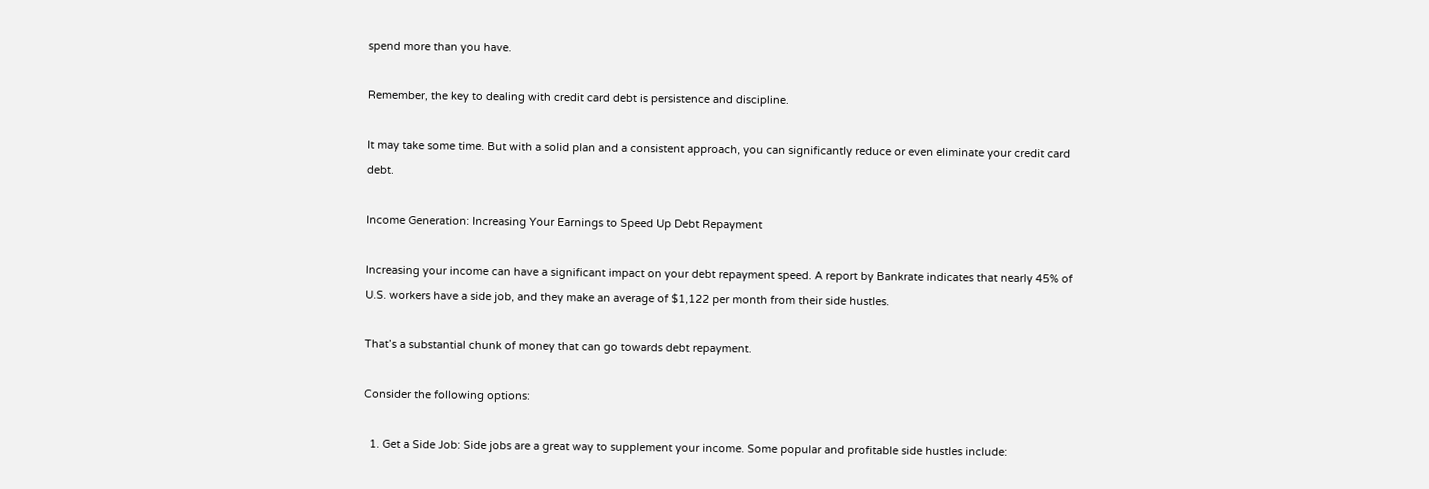spend more than you have.

Remember, the key to dealing with credit card debt is persistence and discipline.

It may take some time. But with a solid plan and a consistent approach, you can significantly reduce or even eliminate your credit card debt.

Income Generation: Increasing Your Earnings to Speed Up Debt Repayment

Increasing your income can have a significant impact on your debt repayment speed. A report by Bankrate indicates that nearly 45% of U.S. workers have a side job, and they make an average of $1,122 per month from their side hustles.

That’s a substantial chunk of money that can go towards debt repayment.

Consider the following options:

  1. Get a Side Job: Side jobs are a great way to supplement your income. Some popular and profitable side hustles include: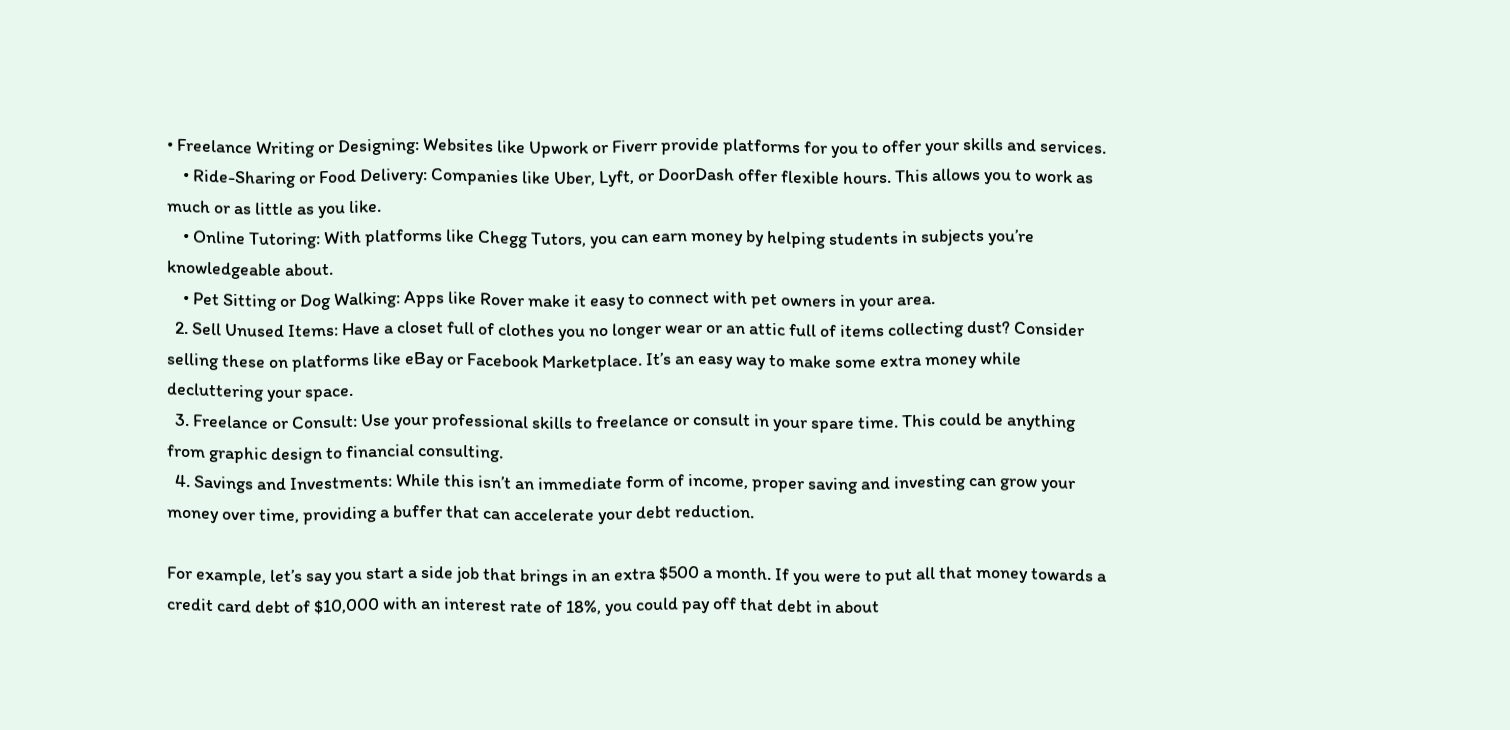• Freelance Writing or Designing: Websites like Upwork or Fiverr provide platforms for you to offer your skills and services.
    • Ride-Sharing or Food Delivery: Companies like Uber, Lyft, or DoorDash offer flexible hours. This allows you to work as much or as little as you like.
    • Online Tutoring: With platforms like Chegg Tutors, you can earn money by helping students in subjects you’re knowledgeable about.
    • Pet Sitting or Dog Walking: Apps like Rover make it easy to connect with pet owners in your area.
  2. Sell Unused Items: Have a closet full of clothes you no longer wear or an attic full of items collecting dust? Consider selling these on platforms like eBay or Facebook Marketplace. It’s an easy way to make some extra money while decluttering your space.
  3. Freelance or Consult: Use your professional skills to freelance or consult in your spare time. This could be anything from graphic design to financial consulting.
  4. Savings and Investments: While this isn’t an immediate form of income, proper saving and investing can grow your money over time, providing a buffer that can accelerate your debt reduction.

For example, let’s say you start a side job that brings in an extra $500 a month. If you were to put all that money towards a credit card debt of $10,000 with an interest rate of 18%, you could pay off that debt in about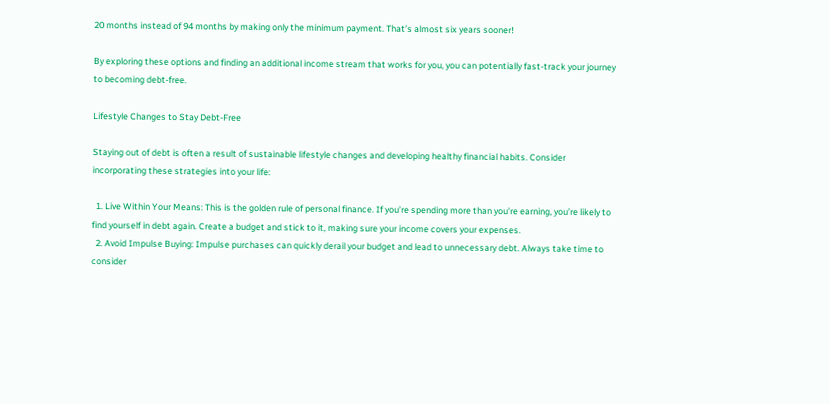20 months instead of 94 months by making only the minimum payment. That’s almost six years sooner!

By exploring these options and finding an additional income stream that works for you, you can potentially fast-track your journey to becoming debt-free.

Lifestyle Changes to Stay Debt-Free

Staying out of debt is often a result of sustainable lifestyle changes and developing healthy financial habits. Consider incorporating these strategies into your life:

  1. Live Within Your Means: This is the golden rule of personal finance. If you’re spending more than you’re earning, you’re likely to find yourself in debt again. Create a budget and stick to it, making sure your income covers your expenses.
  2. Avoid Impulse Buying: Impulse purchases can quickly derail your budget and lead to unnecessary debt. Always take time to consider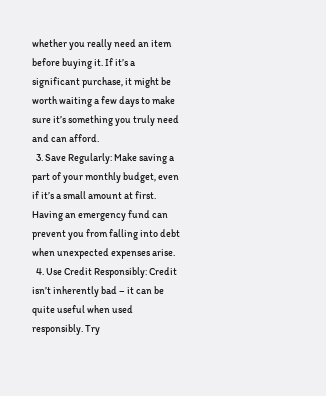whether you really need an item before buying it. If it’s a significant purchase, it might be worth waiting a few days to make sure it’s something you truly need and can afford.
  3. Save Regularly: Make saving a part of your monthly budget, even if it’s a small amount at first. Having an emergency fund can prevent you from falling into debt when unexpected expenses arise.
  4. Use Credit Responsibly: Credit isn’t inherently bad – it can be quite useful when used responsibly. Try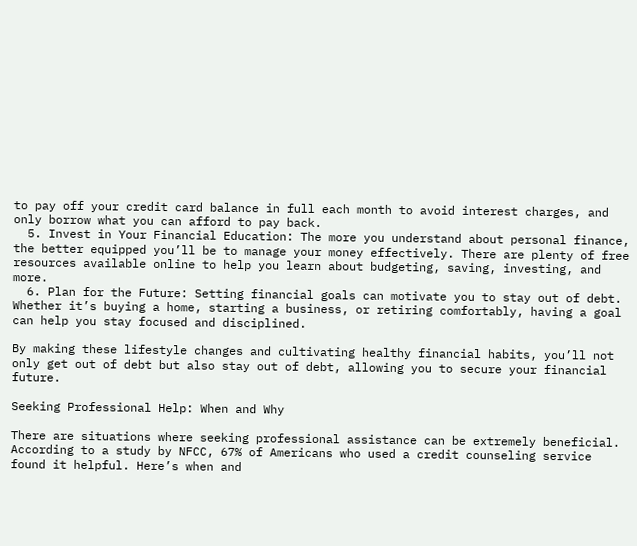to pay off your credit card balance in full each month to avoid interest charges, and only borrow what you can afford to pay back.
  5. Invest in Your Financial Education: The more you understand about personal finance, the better equipped you’ll be to manage your money effectively. There are plenty of free resources available online to help you learn about budgeting, saving, investing, and more.
  6. Plan for the Future: Setting financial goals can motivate you to stay out of debt. Whether it’s buying a home, starting a business, or retiring comfortably, having a goal can help you stay focused and disciplined.

By making these lifestyle changes and cultivating healthy financial habits, you’ll not only get out of debt but also stay out of debt, allowing you to secure your financial future.

Seeking Professional Help: When and Why

There are situations where seeking professional assistance can be extremely beneficial. According to a study by NFCC, 67% of Americans who used a credit counseling service found it helpful. Here’s when and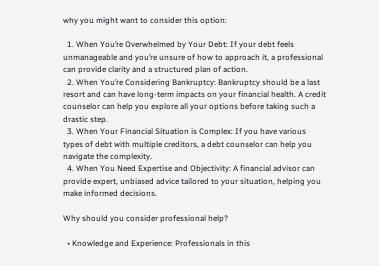why you might want to consider this option:

  1. When You’re Overwhelmed by Your Debt: If your debt feels unmanageable and you’re unsure of how to approach it, a professional can provide clarity and a structured plan of action.
  2. When You’re Considering Bankruptcy: Bankruptcy should be a last resort and can have long-term impacts on your financial health. A credit counselor can help you explore all your options before taking such a drastic step.
  3. When Your Financial Situation is Complex: If you have various types of debt with multiple creditors, a debt counselor can help you navigate the complexity.
  4. When You Need Expertise and Objectivity: A financial advisor can provide expert, unbiased advice tailored to your situation, helping you make informed decisions.

Why should you consider professional help?

  • Knowledge and Experience: Professionals in this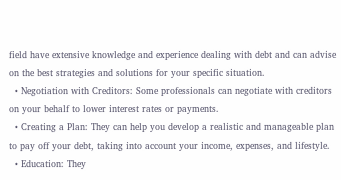field have extensive knowledge and experience dealing with debt and can advise on the best strategies and solutions for your specific situation.
  • Negotiation with Creditors: Some professionals can negotiate with creditors on your behalf to lower interest rates or payments.
  • Creating a Plan: They can help you develop a realistic and manageable plan to pay off your debt, taking into account your income, expenses, and lifestyle.
  • Education: They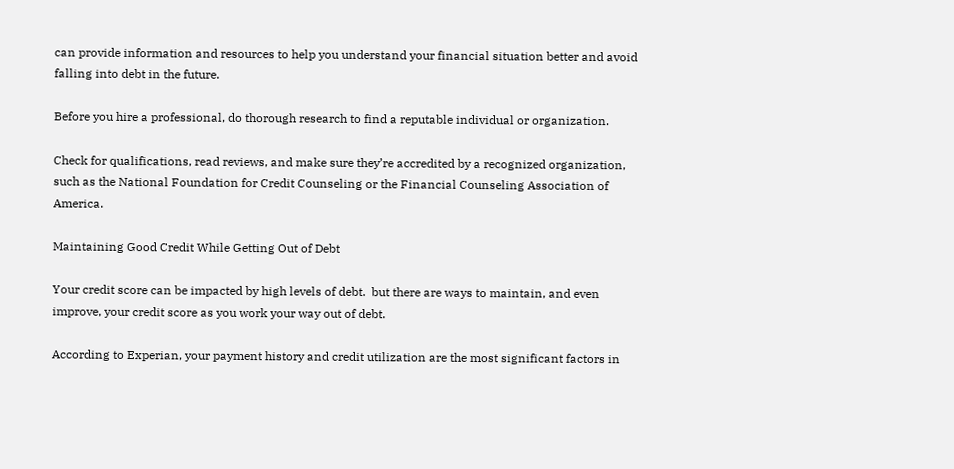can provide information and resources to help you understand your financial situation better and avoid falling into debt in the future.

Before you hire a professional, do thorough research to find a reputable individual or organization.

Check for qualifications, read reviews, and make sure they’re accredited by a recognized organization, such as the National Foundation for Credit Counseling or the Financial Counseling Association of America.

Maintaining Good Credit While Getting Out of Debt

Your credit score can be impacted by high levels of debt.  but there are ways to maintain, and even improve, your credit score as you work your way out of debt.

According to Experian, your payment history and credit utilization are the most significant factors in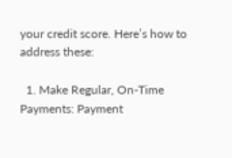your credit score. Here’s how to address these:

  1. Make Regular, On-Time Payments: Payment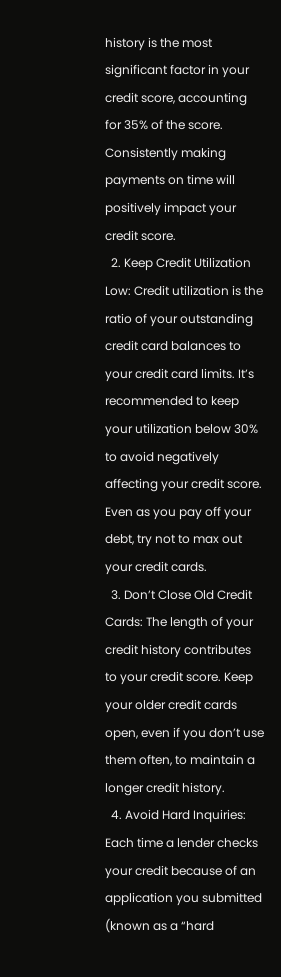history is the most significant factor in your credit score, accounting for 35% of the score. Consistently making payments on time will positively impact your credit score.
  2. Keep Credit Utilization Low: Credit utilization is the ratio of your outstanding credit card balances to your credit card limits. It’s recommended to keep your utilization below 30% to avoid negatively affecting your credit score. Even as you pay off your debt, try not to max out your credit cards.
  3. Don’t Close Old Credit Cards: The length of your credit history contributes to your credit score. Keep your older credit cards open, even if you don’t use them often, to maintain a longer credit history.
  4. Avoid Hard Inquiries: Each time a lender checks your credit because of an application you submitted (known as a “hard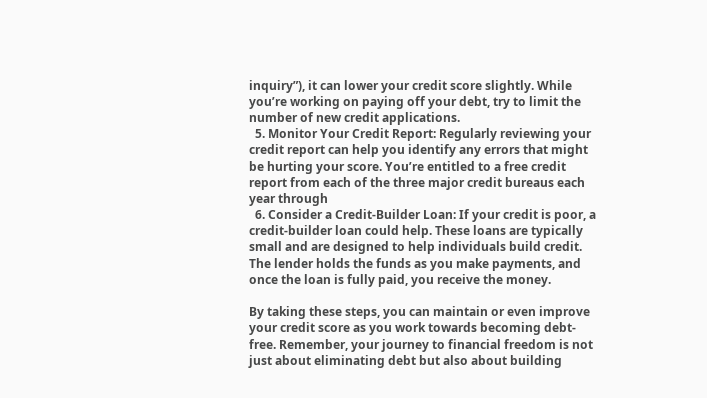inquiry”), it can lower your credit score slightly. While you’re working on paying off your debt, try to limit the number of new credit applications.
  5. Monitor Your Credit Report: Regularly reviewing your credit report can help you identify any errors that might be hurting your score. You’re entitled to a free credit report from each of the three major credit bureaus each year through
  6. Consider a Credit-Builder Loan: If your credit is poor, a credit-builder loan could help. These loans are typically small and are designed to help individuals build credit. The lender holds the funds as you make payments, and once the loan is fully paid, you receive the money.

By taking these steps, you can maintain or even improve your credit score as you work towards becoming debt-free. Remember, your journey to financial freedom is not just about eliminating debt but also about building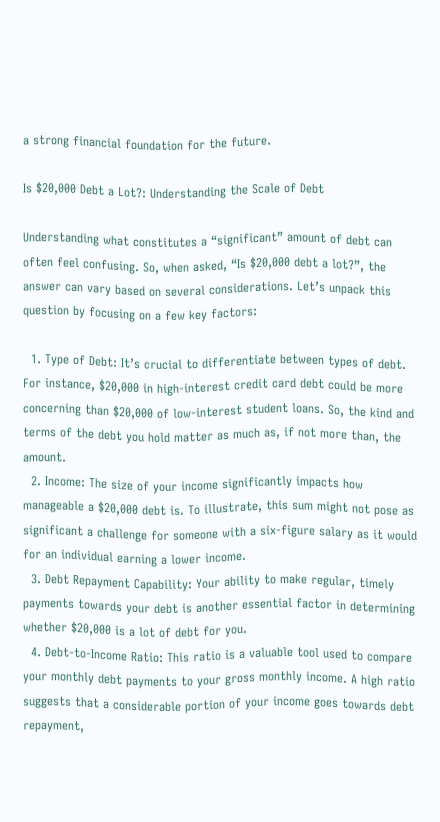a strong financial foundation for the future.

Is $20,000 Debt a Lot?: Understanding the Scale of Debt

Understanding what constitutes a “significant” amount of debt can often feel confusing. So, when asked, “Is $20,000 debt a lot?”, the answer can vary based on several considerations. Let’s unpack this question by focusing on a few key factors:

  1. Type of Debt: It’s crucial to differentiate between types of debt. For instance, $20,000 in high-interest credit card debt could be more concerning than $20,000 of low-interest student loans. So, the kind and terms of the debt you hold matter as much as, if not more than, the amount.
  2. Income: The size of your income significantly impacts how manageable a $20,000 debt is. To illustrate, this sum might not pose as significant a challenge for someone with a six-figure salary as it would for an individual earning a lower income.
  3. Debt Repayment Capability: Your ability to make regular, timely payments towards your debt is another essential factor in determining whether $20,000 is a lot of debt for you.
  4. Debt-to-Income Ratio: This ratio is a valuable tool used to compare your monthly debt payments to your gross monthly income. A high ratio suggests that a considerable portion of your income goes towards debt repayment,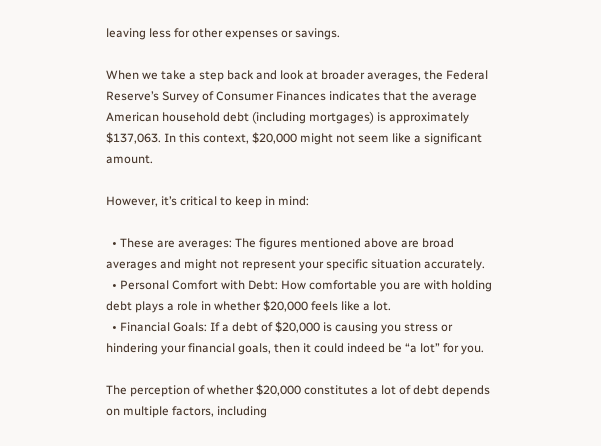leaving less for other expenses or savings.

When we take a step back and look at broader averages, the Federal Reserve’s Survey of Consumer Finances indicates that the average American household debt (including mortgages) is approximately $137,063. In this context, $20,000 might not seem like a significant amount.

However, it’s critical to keep in mind:

  • These are averages: The figures mentioned above are broad averages and might not represent your specific situation accurately.
  • Personal Comfort with Debt: How comfortable you are with holding debt plays a role in whether $20,000 feels like a lot.
  • Financial Goals: If a debt of $20,000 is causing you stress or hindering your financial goals, then it could indeed be “a lot” for you.

The perception of whether $20,000 constitutes a lot of debt depends on multiple factors, including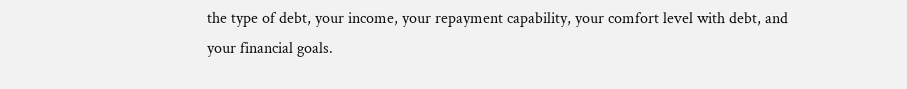the type of debt, your income, your repayment capability, your comfort level with debt, and your financial goals.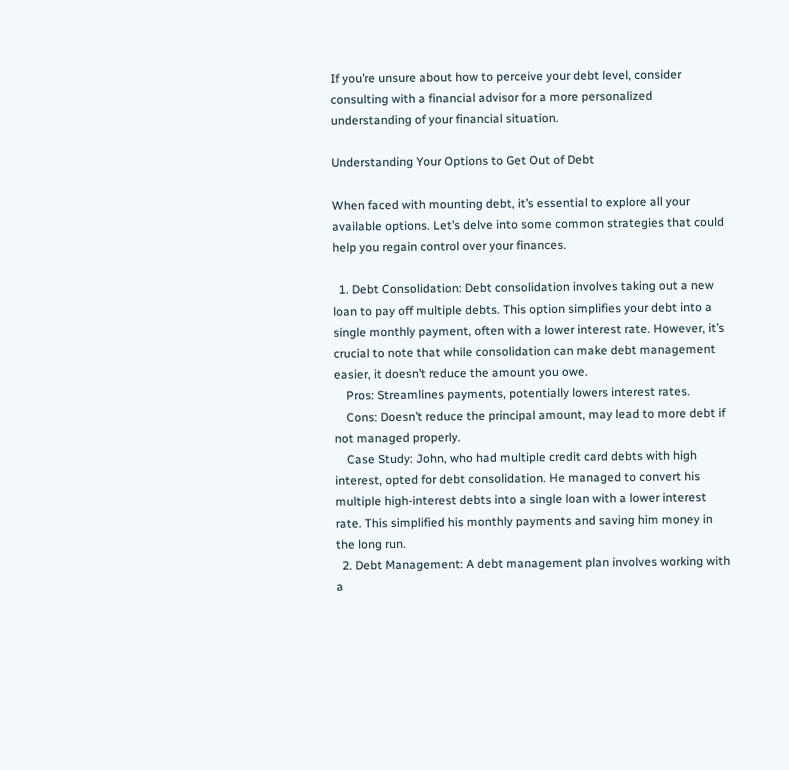If you’re unsure about how to perceive your debt level, consider consulting with a financial advisor for a more personalized understanding of your financial situation.

Understanding Your Options to Get Out of Debt

When faced with mounting debt, it’s essential to explore all your available options. Let’s delve into some common strategies that could help you regain control over your finances.

  1. Debt Consolidation: Debt consolidation involves taking out a new loan to pay off multiple debts. This option simplifies your debt into a single monthly payment, often with a lower interest rate. However, it’s crucial to note that while consolidation can make debt management easier, it doesn’t reduce the amount you owe.
    Pros: Streamlines payments, potentially lowers interest rates.
    Cons: Doesn’t reduce the principal amount, may lead to more debt if not managed properly.
    Case Study: John, who had multiple credit card debts with high interest, opted for debt consolidation. He managed to convert his multiple high-interest debts into a single loan with a lower interest rate. This simplified his monthly payments and saving him money in the long run.
  2. Debt Management: A debt management plan involves working with a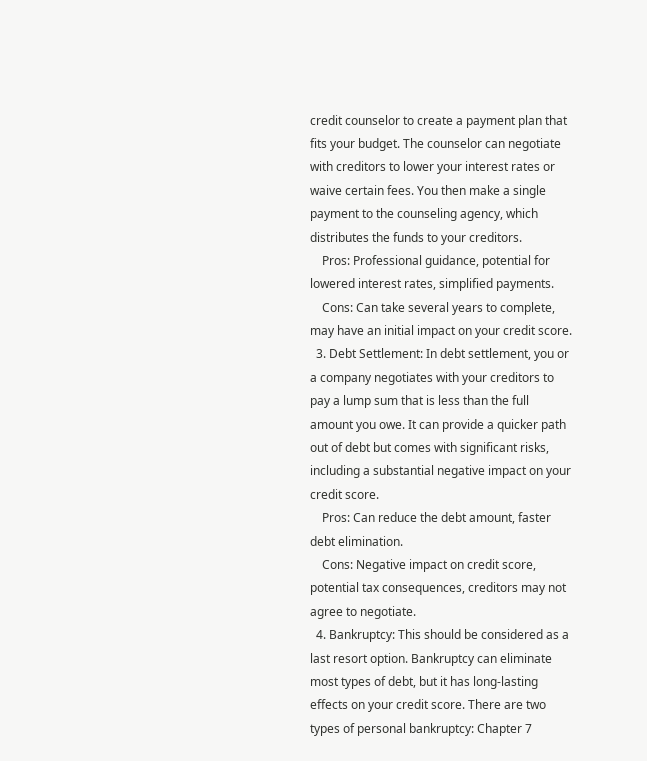credit counselor to create a payment plan that fits your budget. The counselor can negotiate with creditors to lower your interest rates or waive certain fees. You then make a single payment to the counseling agency, which distributes the funds to your creditors.
    Pros: Professional guidance, potential for lowered interest rates, simplified payments.
    Cons: Can take several years to complete, may have an initial impact on your credit score.
  3. Debt Settlement: In debt settlement, you or a company negotiates with your creditors to pay a lump sum that is less than the full amount you owe. It can provide a quicker path out of debt but comes with significant risks, including a substantial negative impact on your credit score.
    Pros: Can reduce the debt amount, faster debt elimination.
    Cons: Negative impact on credit score, potential tax consequences, creditors may not agree to negotiate.
  4. Bankruptcy: This should be considered as a last resort option. Bankruptcy can eliminate most types of debt, but it has long-lasting effects on your credit score. There are two types of personal bankruptcy: Chapter 7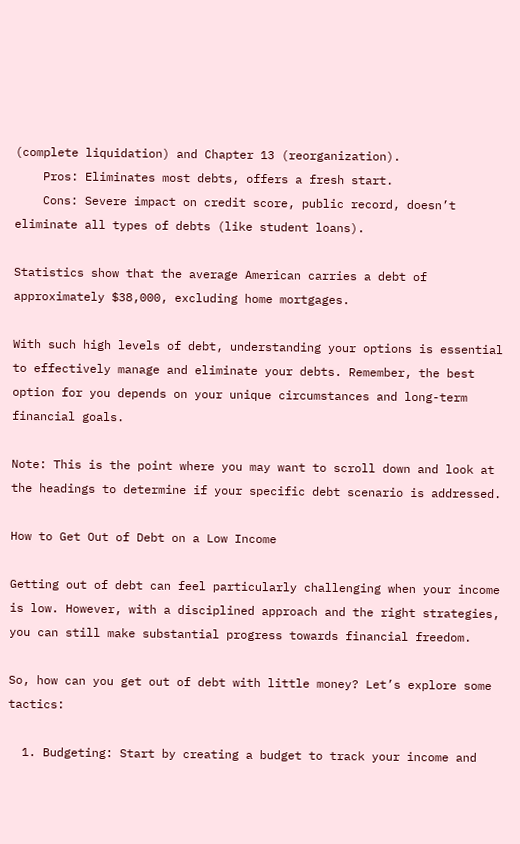(complete liquidation) and Chapter 13 (reorganization).
    Pros: Eliminates most debts, offers a fresh start.
    Cons: Severe impact on credit score, public record, doesn’t eliminate all types of debts (like student loans).

Statistics show that the average American carries a debt of approximately $38,000, excluding home mortgages.

With such high levels of debt, understanding your options is essential to effectively manage and eliminate your debts. Remember, the best option for you depends on your unique circumstances and long-term financial goals.

Note: This is the point where you may want to scroll down and look at the headings to determine if your specific debt scenario is addressed.

How to Get Out of Debt on a Low Income

Getting out of debt can feel particularly challenging when your income is low. However, with a disciplined approach and the right strategies, you can still make substantial progress towards financial freedom.

So, how can you get out of debt with little money? Let’s explore some tactics:

  1. Budgeting: Start by creating a budget to track your income and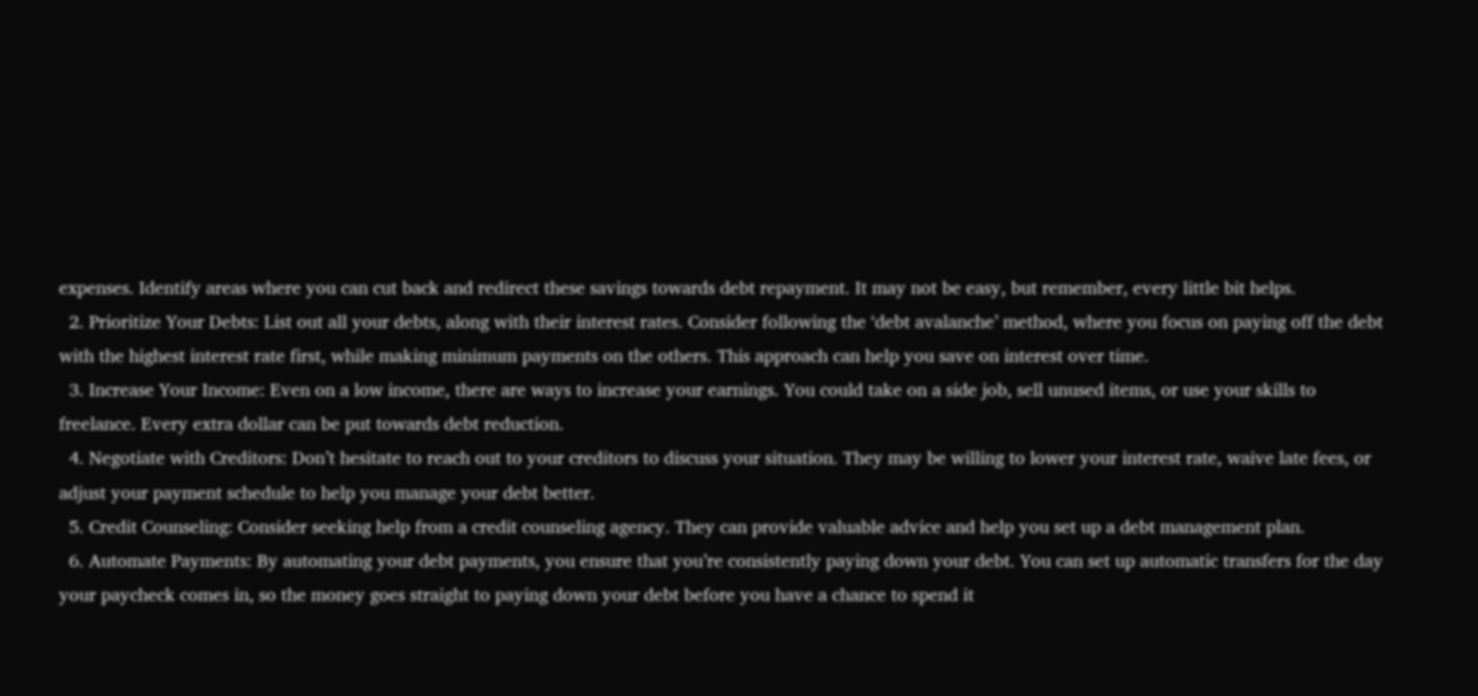expenses. Identify areas where you can cut back and redirect these savings towards debt repayment. It may not be easy, but remember, every little bit helps.
  2. Prioritize Your Debts: List out all your debts, along with their interest rates. Consider following the ‘debt avalanche’ method, where you focus on paying off the debt with the highest interest rate first, while making minimum payments on the others. This approach can help you save on interest over time.
  3. Increase Your Income: Even on a low income, there are ways to increase your earnings. You could take on a side job, sell unused items, or use your skills to freelance. Every extra dollar can be put towards debt reduction.
  4. Negotiate with Creditors: Don’t hesitate to reach out to your creditors to discuss your situation. They may be willing to lower your interest rate, waive late fees, or adjust your payment schedule to help you manage your debt better.
  5. Credit Counseling: Consider seeking help from a credit counseling agency. They can provide valuable advice and help you set up a debt management plan.
  6. Automate Payments: By automating your debt payments, you ensure that you’re consistently paying down your debt. You can set up automatic transfers for the day your paycheck comes in, so the money goes straight to paying down your debt before you have a chance to spend it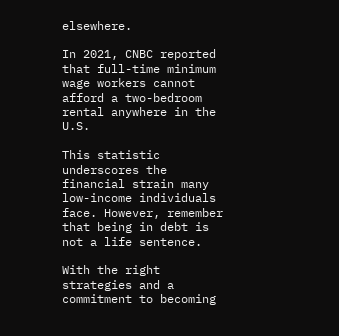elsewhere.

In 2021, CNBC reported that full-time minimum wage workers cannot afford a two-bedroom rental anywhere in the U.S.

This statistic underscores the financial strain many low-income individuals face. However, remember that being in debt is not a life sentence.

With the right strategies and a commitment to becoming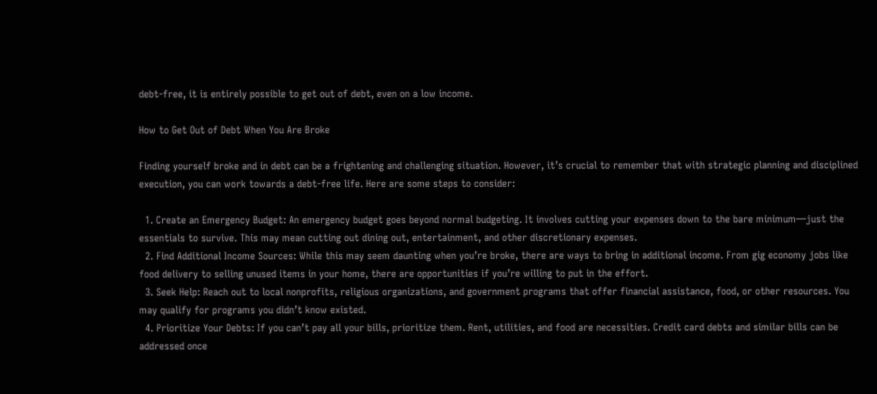debt-free, it is entirely possible to get out of debt, even on a low income.

How to Get Out of Debt When You Are Broke

Finding yourself broke and in debt can be a frightening and challenging situation. However, it’s crucial to remember that with strategic planning and disciplined execution, you can work towards a debt-free life. Here are some steps to consider:

  1. Create an Emergency Budget: An emergency budget goes beyond normal budgeting. It involves cutting your expenses down to the bare minimum—just the essentials to survive. This may mean cutting out dining out, entertainment, and other discretionary expenses.
  2. Find Additional Income Sources: While this may seem daunting when you’re broke, there are ways to bring in additional income. From gig economy jobs like food delivery to selling unused items in your home, there are opportunities if you’re willing to put in the effort.
  3. Seek Help: Reach out to local nonprofits, religious organizations, and government programs that offer financial assistance, food, or other resources. You may qualify for programs you didn’t know existed.
  4. Prioritize Your Debts: If you can’t pay all your bills, prioritize them. Rent, utilities, and food are necessities. Credit card debts and similar bills can be addressed once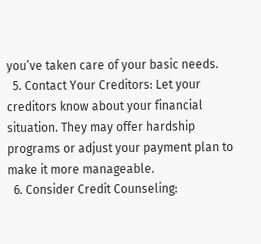you’ve taken care of your basic needs.
  5. Contact Your Creditors: Let your creditors know about your financial situation. They may offer hardship programs or adjust your payment plan to make it more manageable.
  6. Consider Credit Counseling: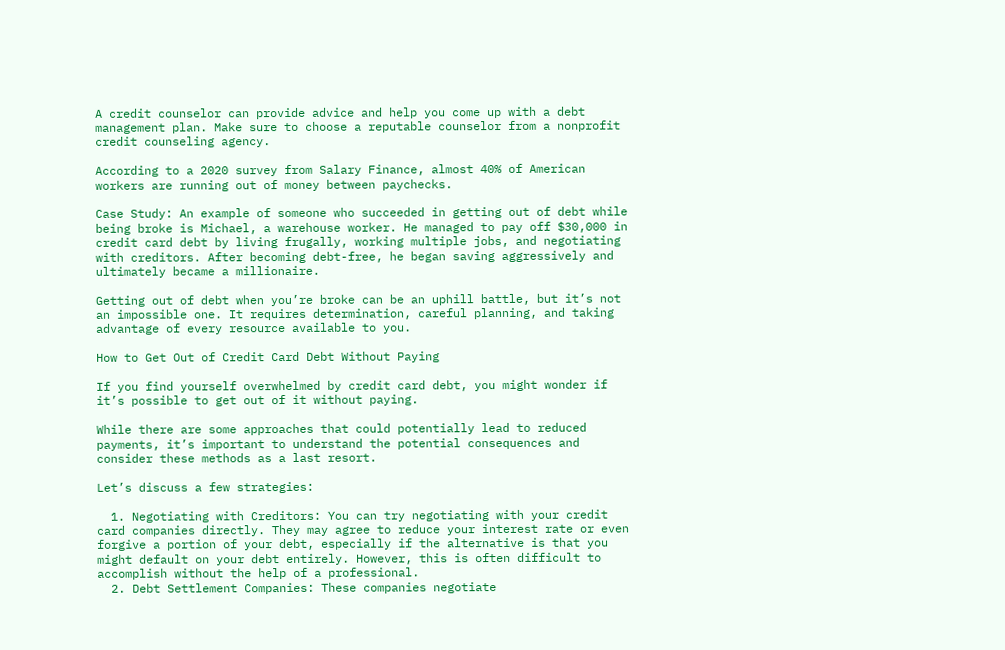A credit counselor can provide advice and help you come up with a debt management plan. Make sure to choose a reputable counselor from a nonprofit credit counseling agency.

According to a 2020 survey from Salary Finance, almost 40% of American workers are running out of money between paychecks.

Case Study: An example of someone who succeeded in getting out of debt while being broke is Michael, a warehouse worker. He managed to pay off $30,000 in credit card debt by living frugally, working multiple jobs, and negotiating with creditors. After becoming debt-free, he began saving aggressively and ultimately became a millionaire.

Getting out of debt when you’re broke can be an uphill battle, but it’s not an impossible one. It requires determination, careful planning, and taking advantage of every resource available to you.

How to Get Out of Credit Card Debt Without Paying

If you find yourself overwhelmed by credit card debt, you might wonder if it’s possible to get out of it without paying.

While there are some approaches that could potentially lead to reduced payments, it’s important to understand the potential consequences and consider these methods as a last resort.

Let’s discuss a few strategies:

  1. Negotiating with Creditors: You can try negotiating with your credit card companies directly. They may agree to reduce your interest rate or even forgive a portion of your debt, especially if the alternative is that you might default on your debt entirely. However, this is often difficult to accomplish without the help of a professional.
  2. Debt Settlement Companies: These companies negotiate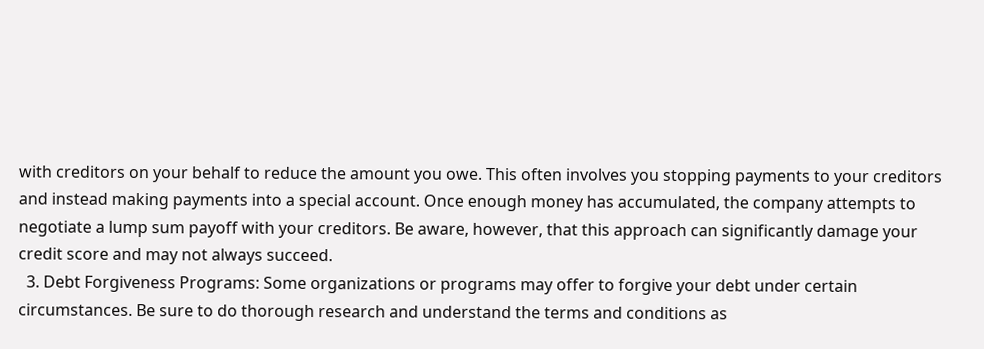with creditors on your behalf to reduce the amount you owe. This often involves you stopping payments to your creditors and instead making payments into a special account. Once enough money has accumulated, the company attempts to negotiate a lump sum payoff with your creditors. Be aware, however, that this approach can significantly damage your credit score and may not always succeed.
  3. Debt Forgiveness Programs: Some organizations or programs may offer to forgive your debt under certain circumstances. Be sure to do thorough research and understand the terms and conditions as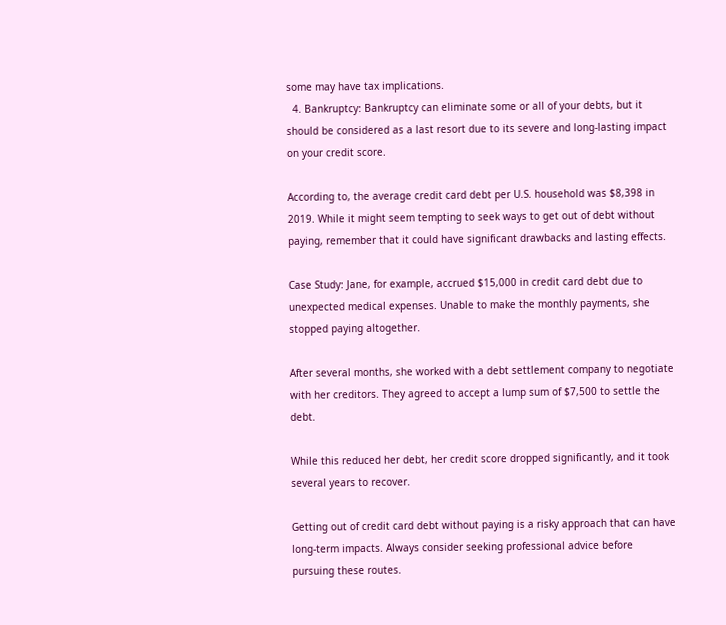some may have tax implications.
  4. Bankruptcy: Bankruptcy can eliminate some or all of your debts, but it should be considered as a last resort due to its severe and long-lasting impact on your credit score.

According to, the average credit card debt per U.S. household was $8,398 in 2019. While it might seem tempting to seek ways to get out of debt without paying, remember that it could have significant drawbacks and lasting effects.

Case Study: Jane, for example, accrued $15,000 in credit card debt due to unexpected medical expenses. Unable to make the monthly payments, she stopped paying altogether.

After several months, she worked with a debt settlement company to negotiate with her creditors. They agreed to accept a lump sum of $7,500 to settle the debt.

While this reduced her debt, her credit score dropped significantly, and it took several years to recover.

Getting out of credit card debt without paying is a risky approach that can have long-term impacts. Always consider seeking professional advice before pursuing these routes.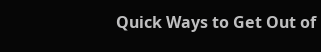Quick Ways to Get Out of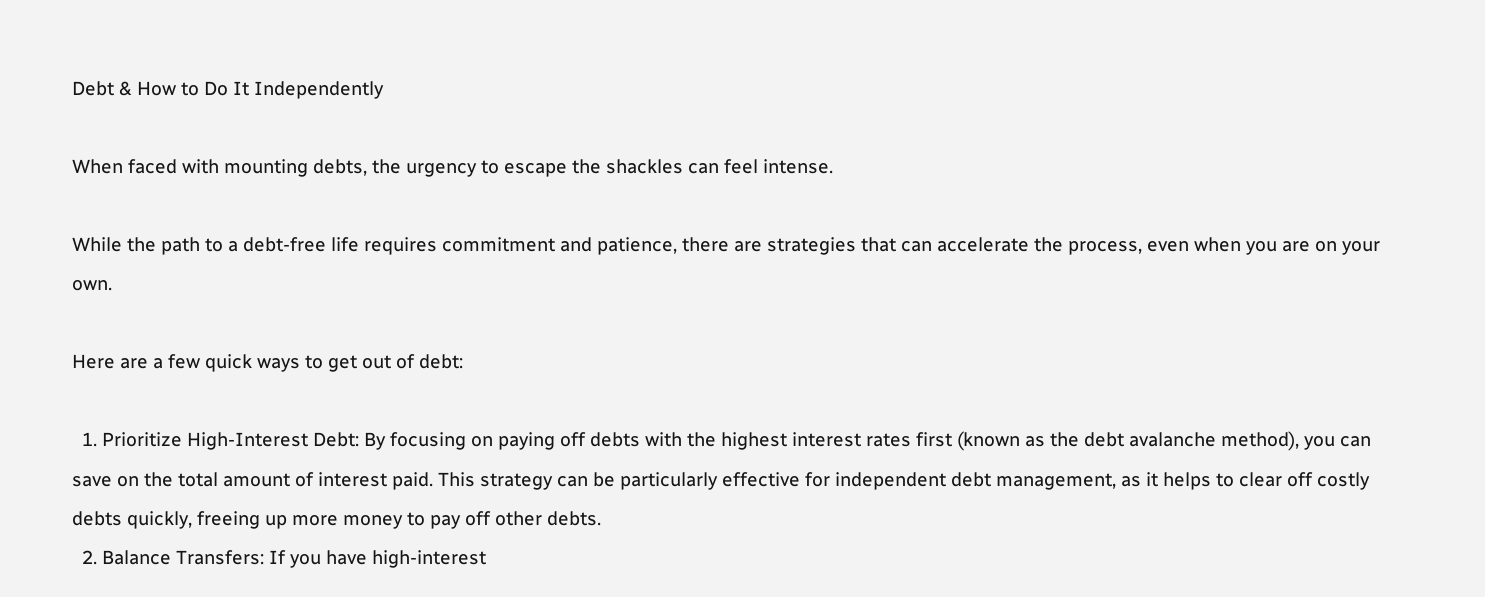Debt & How to Do It Independently

When faced with mounting debts, the urgency to escape the shackles can feel intense.

While the path to a debt-free life requires commitment and patience, there are strategies that can accelerate the process, even when you are on your own.

Here are a few quick ways to get out of debt:

  1. Prioritize High-Interest Debt: By focusing on paying off debts with the highest interest rates first (known as the debt avalanche method), you can save on the total amount of interest paid. This strategy can be particularly effective for independent debt management, as it helps to clear off costly debts quickly, freeing up more money to pay off other debts.
  2. Balance Transfers: If you have high-interest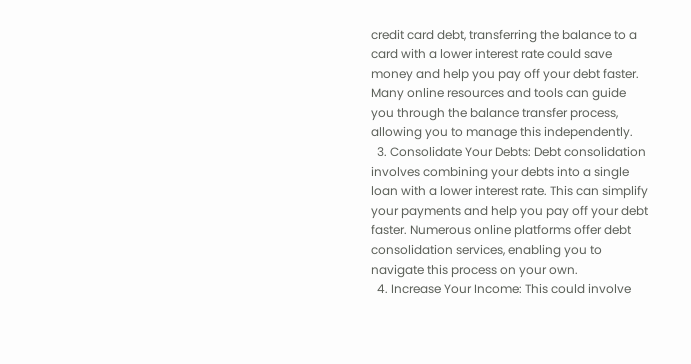credit card debt, transferring the balance to a card with a lower interest rate could save money and help you pay off your debt faster. Many online resources and tools can guide you through the balance transfer process, allowing you to manage this independently.
  3. Consolidate Your Debts: Debt consolidation involves combining your debts into a single loan with a lower interest rate. This can simplify your payments and help you pay off your debt faster. Numerous online platforms offer debt consolidation services, enabling you to navigate this process on your own.
  4. Increase Your Income: This could involve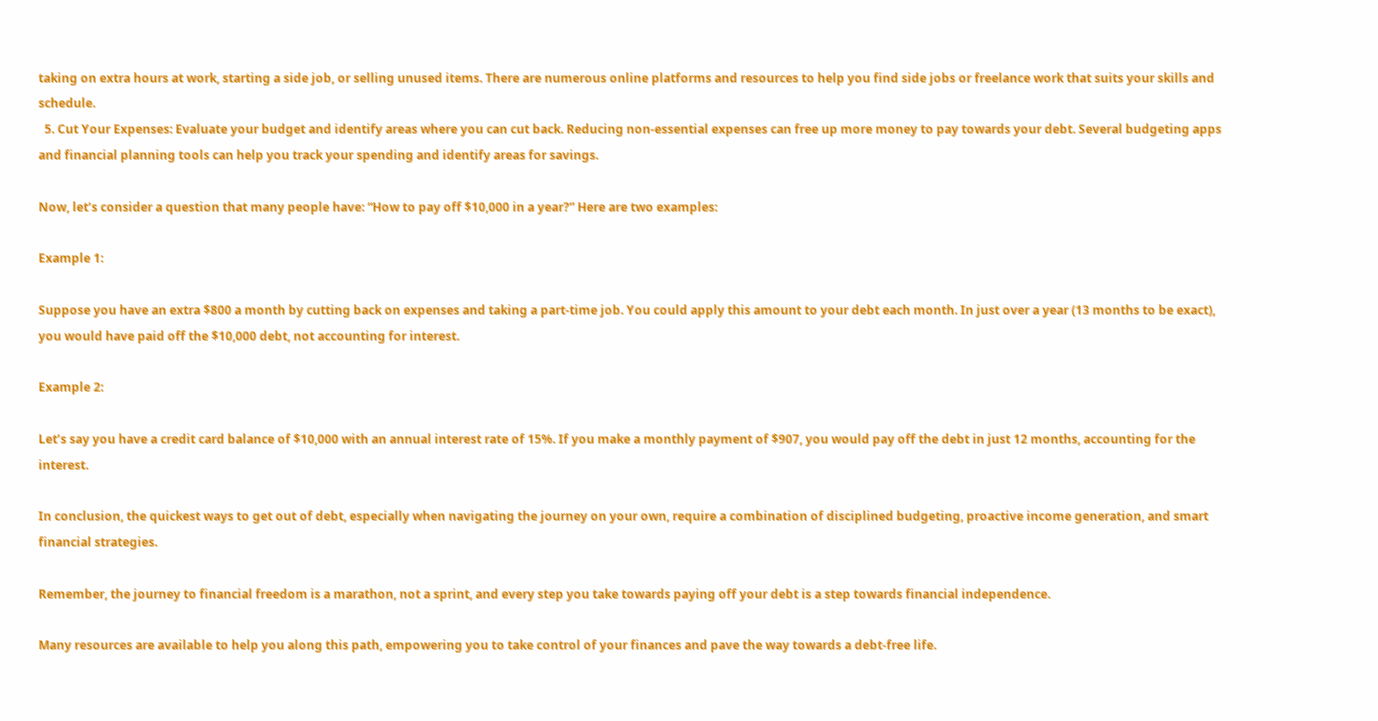taking on extra hours at work, starting a side job, or selling unused items. There are numerous online platforms and resources to help you find side jobs or freelance work that suits your skills and schedule.
  5. Cut Your Expenses: Evaluate your budget and identify areas where you can cut back. Reducing non-essential expenses can free up more money to pay towards your debt. Several budgeting apps and financial planning tools can help you track your spending and identify areas for savings.

Now, let’s consider a question that many people have: “How to pay off $10,000 in a year?” Here are two examples:

Example 1:

Suppose you have an extra $800 a month by cutting back on expenses and taking a part-time job. You could apply this amount to your debt each month. In just over a year (13 months to be exact), you would have paid off the $10,000 debt, not accounting for interest.

Example 2:

Let’s say you have a credit card balance of $10,000 with an annual interest rate of 15%. If you make a monthly payment of $907, you would pay off the debt in just 12 months, accounting for the interest.

In conclusion, the quickest ways to get out of debt, especially when navigating the journey on your own, require a combination of disciplined budgeting, proactive income generation, and smart financial strategies.

Remember, the journey to financial freedom is a marathon, not a sprint, and every step you take towards paying off your debt is a step towards financial independence.

Many resources are available to help you along this path, empowering you to take control of your finances and pave the way towards a debt-free life.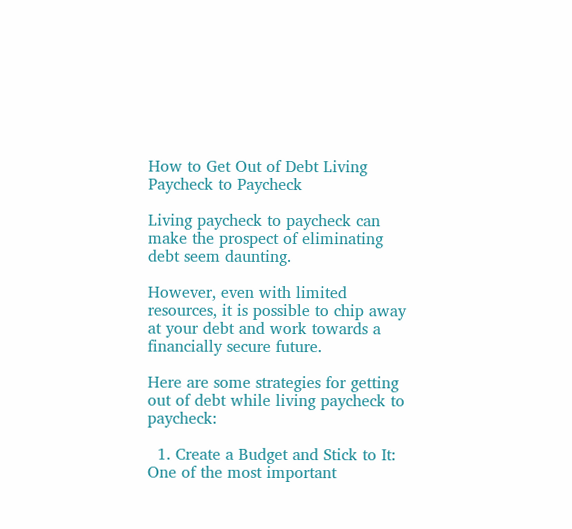How to Get Out of Debt Living Paycheck to Paycheck

Living paycheck to paycheck can make the prospect of eliminating debt seem daunting.

However, even with limited resources, it is possible to chip away at your debt and work towards a financially secure future.

Here are some strategies for getting out of debt while living paycheck to paycheck:

  1. Create a Budget and Stick to It: One of the most important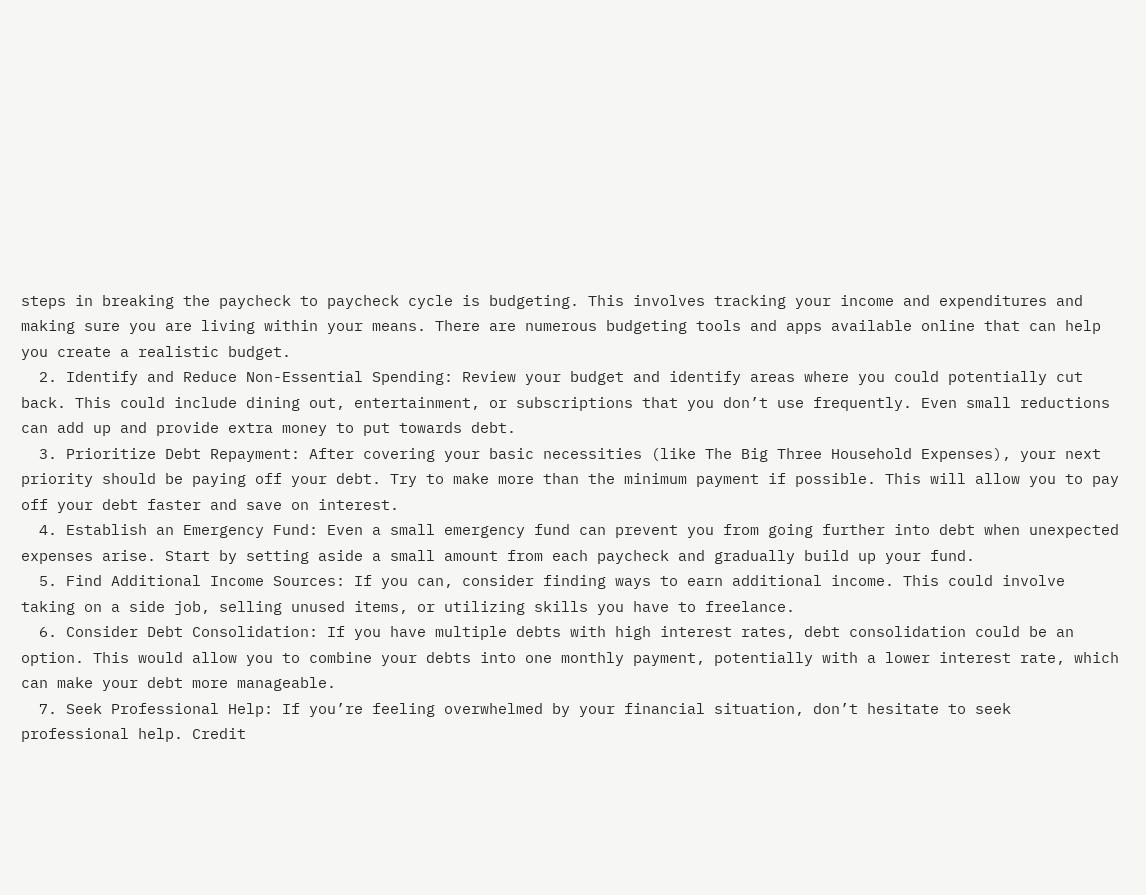steps in breaking the paycheck to paycheck cycle is budgeting. This involves tracking your income and expenditures and making sure you are living within your means. There are numerous budgeting tools and apps available online that can help you create a realistic budget.
  2. Identify and Reduce Non-Essential Spending: Review your budget and identify areas where you could potentially cut back. This could include dining out, entertainment, or subscriptions that you don’t use frequently. Even small reductions can add up and provide extra money to put towards debt.
  3. Prioritize Debt Repayment: After covering your basic necessities (like The Big Three Household Expenses), your next priority should be paying off your debt. Try to make more than the minimum payment if possible. This will allow you to pay off your debt faster and save on interest.
  4. Establish an Emergency Fund: Even a small emergency fund can prevent you from going further into debt when unexpected expenses arise. Start by setting aside a small amount from each paycheck and gradually build up your fund.
  5. Find Additional Income Sources: If you can, consider finding ways to earn additional income. This could involve taking on a side job, selling unused items, or utilizing skills you have to freelance.
  6. Consider Debt Consolidation: If you have multiple debts with high interest rates, debt consolidation could be an option. This would allow you to combine your debts into one monthly payment, potentially with a lower interest rate, which can make your debt more manageable.
  7. Seek Professional Help: If you’re feeling overwhelmed by your financial situation, don’t hesitate to seek professional help. Credit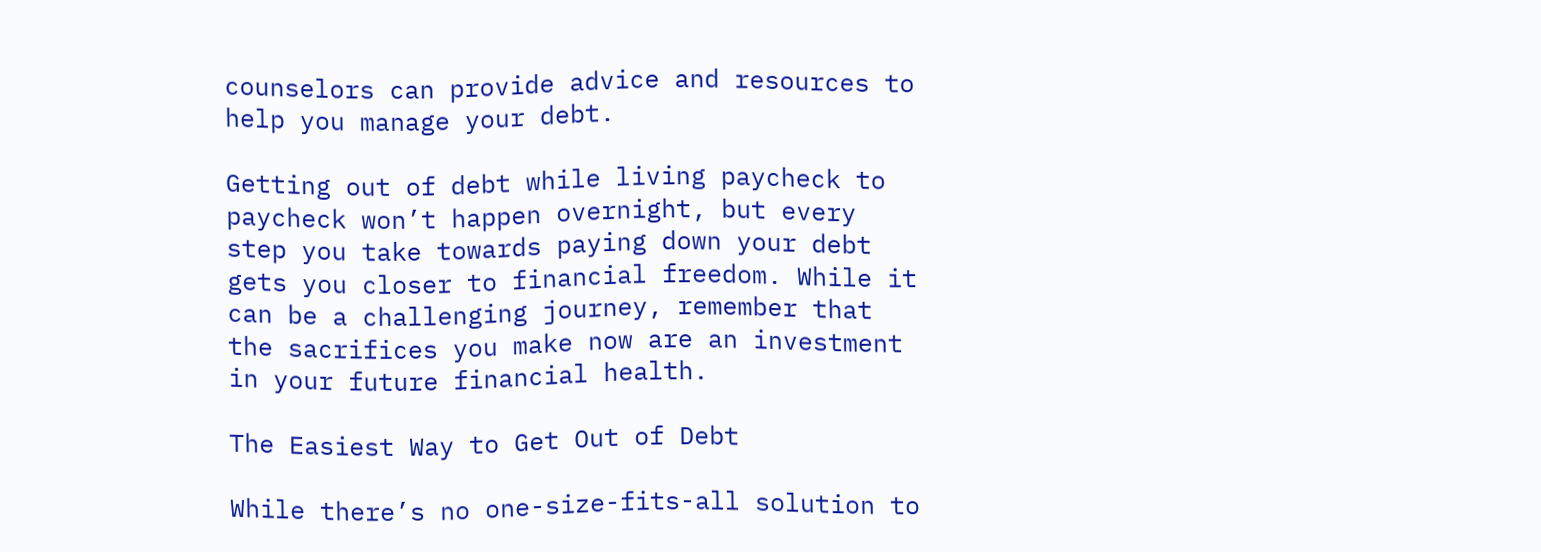counselors can provide advice and resources to help you manage your debt.

Getting out of debt while living paycheck to paycheck won’t happen overnight, but every step you take towards paying down your debt gets you closer to financial freedom. While it can be a challenging journey, remember that the sacrifices you make now are an investment in your future financial health.

The Easiest Way to Get Out of Debt

While there’s no one-size-fits-all solution to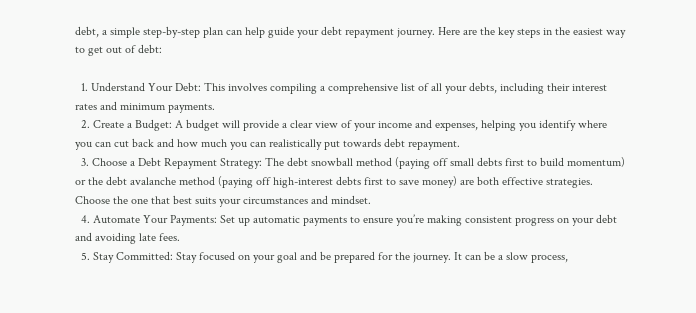debt, a simple step-by-step plan can help guide your debt repayment journey. Here are the key steps in the easiest way to get out of debt:

  1. Understand Your Debt: This involves compiling a comprehensive list of all your debts, including their interest rates and minimum payments.
  2. Create a Budget: A budget will provide a clear view of your income and expenses, helping you identify where you can cut back and how much you can realistically put towards debt repayment.
  3. Choose a Debt Repayment Strategy: The debt snowball method (paying off small debts first to build momentum) or the debt avalanche method (paying off high-interest debts first to save money) are both effective strategies. Choose the one that best suits your circumstances and mindset.
  4. Automate Your Payments: Set up automatic payments to ensure you’re making consistent progress on your debt and avoiding late fees.
  5. Stay Committed: Stay focused on your goal and be prepared for the journey. It can be a slow process,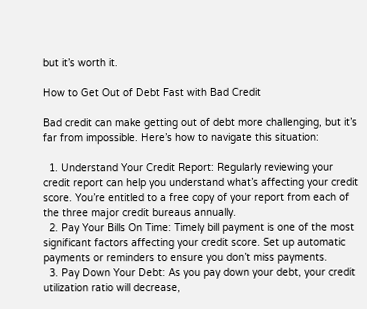but it’s worth it.

How to Get Out of Debt Fast with Bad Credit

Bad credit can make getting out of debt more challenging, but it’s far from impossible. Here’s how to navigate this situation:

  1. Understand Your Credit Report: Regularly reviewing your credit report can help you understand what’s affecting your credit score. You’re entitled to a free copy of your report from each of the three major credit bureaus annually.
  2. Pay Your Bills On Time: Timely bill payment is one of the most significant factors affecting your credit score. Set up automatic payments or reminders to ensure you don’t miss payments.
  3. Pay Down Your Debt: As you pay down your debt, your credit utilization ratio will decrease,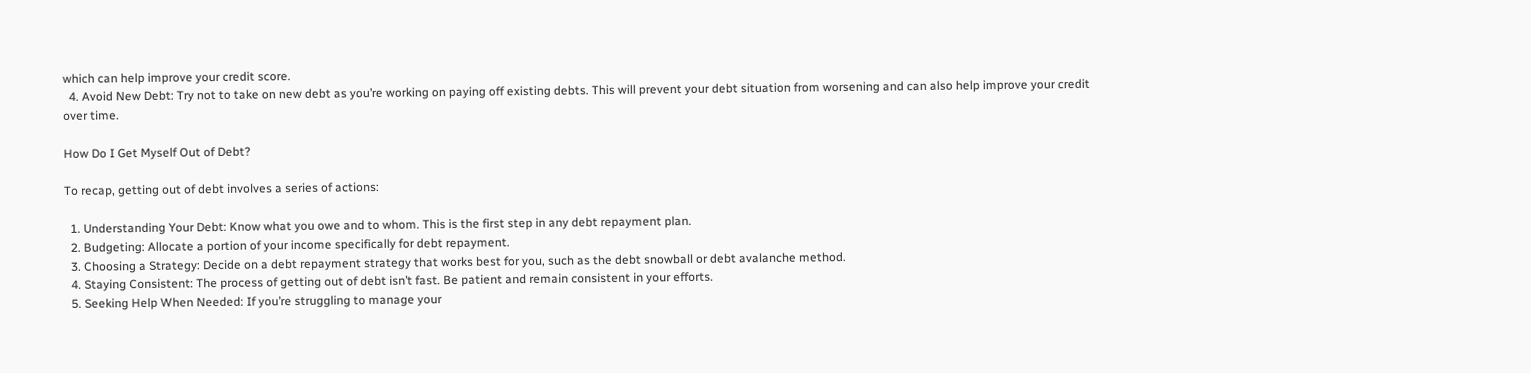which can help improve your credit score.
  4. Avoid New Debt: Try not to take on new debt as you’re working on paying off existing debts. This will prevent your debt situation from worsening and can also help improve your credit over time.

How Do I Get Myself Out of Debt?

To recap, getting out of debt involves a series of actions:

  1. Understanding Your Debt: Know what you owe and to whom. This is the first step in any debt repayment plan.
  2. Budgeting: Allocate a portion of your income specifically for debt repayment.
  3. Choosing a Strategy: Decide on a debt repayment strategy that works best for you, such as the debt snowball or debt avalanche method.
  4. Staying Consistent: The process of getting out of debt isn’t fast. Be patient and remain consistent in your efforts.
  5. Seeking Help When Needed: If you’re struggling to manage your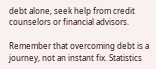debt alone, seek help from credit counselors or financial advisors.

Remember that overcoming debt is a journey, not an instant fix. Statistics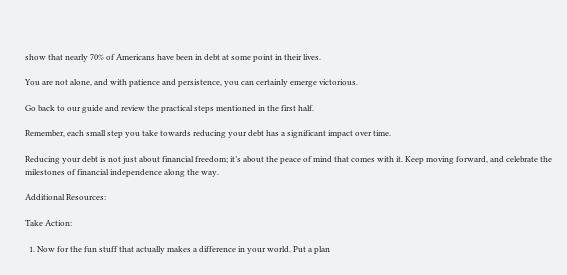show that nearly 70% of Americans have been in debt at some point in their lives.

You are not alone, and with patience and persistence, you can certainly emerge victorious.

Go back to our guide and review the practical steps mentioned in the first half.

Remember, each small step you take towards reducing your debt has a significant impact over time.

Reducing your debt is not just about financial freedom; it’s about the peace of mind that comes with it. Keep moving forward, and celebrate the milestones of financial independence along the way.

Additional Resources:

Take Action:

  1. Now for the fun stuff that actually makes a difference in your world. Put a plan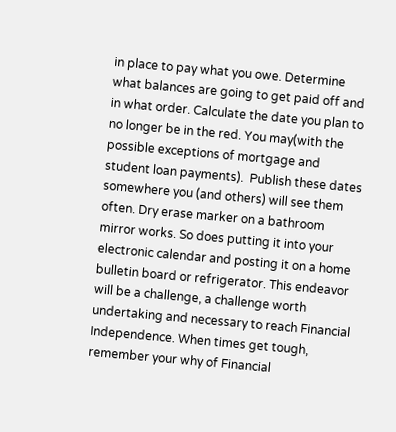in place to pay what you owe. Determine what balances are going to get paid off and in what order. Calculate the date you plan to no longer be in the red. You may(with the possible exceptions of mortgage and student loan payments).  Publish these dates somewhere you (and others) will see them often. Dry erase marker on a bathroom mirror works. So does putting it into your electronic calendar and posting it on a home bulletin board or refrigerator. This endeavor will be a challenge, a challenge worth undertaking and necessary to reach Financial Independence. When times get tough, remember your why of Financial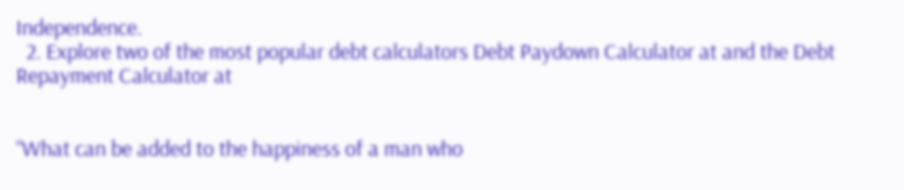Independence.
  2. Explore two of the most popular debt calculators Debt Paydown Calculator at and the Debt Repayment Calculator at


“What can be added to the happiness of a man who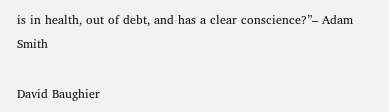is in health, out of debt, and has a clear conscience?”– Adam Smith

David Baughier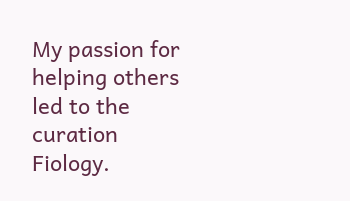My passion for helping others led to the curation Fiology.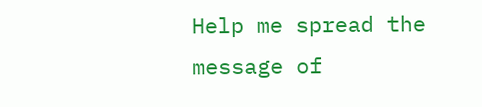Help me spread the message of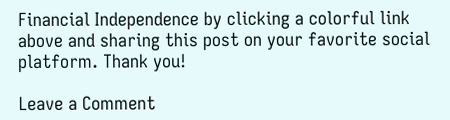Financial Independence by clicking a colorful link above and sharing this post on your favorite social platform. Thank you!

Leave a Comment